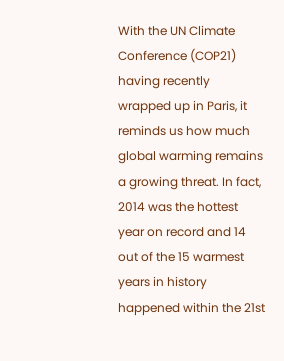With the UN Climate Conference (COP21) having recently wrapped up in Paris, it reminds us how much global warming remains a growing threat. In fact, 2014 was the hottest year on record and 14 out of the 15 warmest years in history happened within the 21st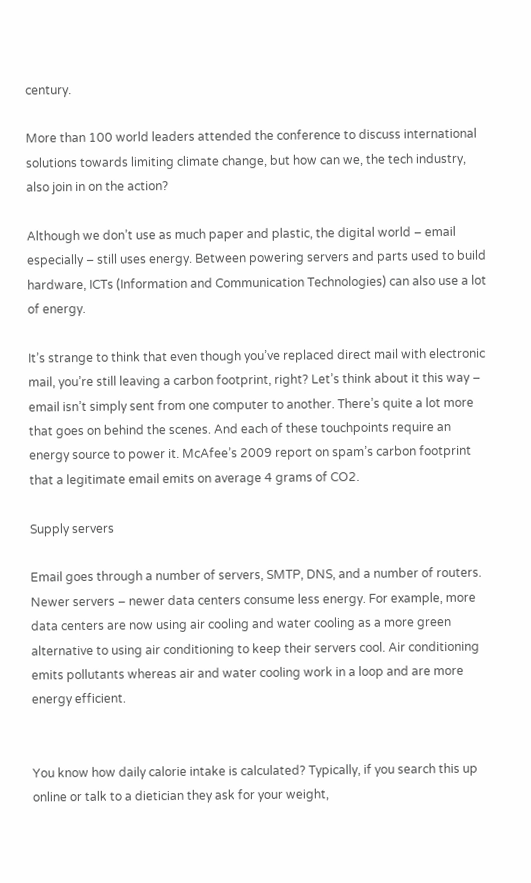century.

More than 100 world leaders attended the conference to discuss international solutions towards limiting climate change, but how can we, the tech industry, also join in on the action?

Although we don’t use as much paper and plastic, the digital world – email especially – still uses energy. Between powering servers and parts used to build hardware, ICTs (Information and Communication Technologies) can also use a lot of energy.

It’s strange to think that even though you’ve replaced direct mail with electronic mail, you’re still leaving a carbon footprint, right? Let’s think about it this way – email isn’t simply sent from one computer to another. There’s quite a lot more that goes on behind the scenes. And each of these touchpoints require an energy source to power it. McAfee’s 2009 report on spam’s carbon footprint that a legitimate email emits on average 4 grams of CO2.

Supply servers

Email goes through a number of servers, SMTP, DNS, and a number of routers. Newer servers – newer data centers consume less energy. For example, more data centers are now using air cooling and water cooling as a more green alternative to using air conditioning to keep their servers cool. Air conditioning emits pollutants whereas air and water cooling work in a loop and are more energy efficient.


You know how daily calorie intake is calculated? Typically, if you search this up online or talk to a dietician they ask for your weight,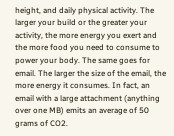height, and daily physical activity. The larger your build or the greater your activity, the more energy you exert and the more food you need to consume to power your body. The same goes for email. The larger the size of the email, the more energy it consumes. In fact, an email with a large attachment (anything over one MB) emits an average of 50 grams of CO2.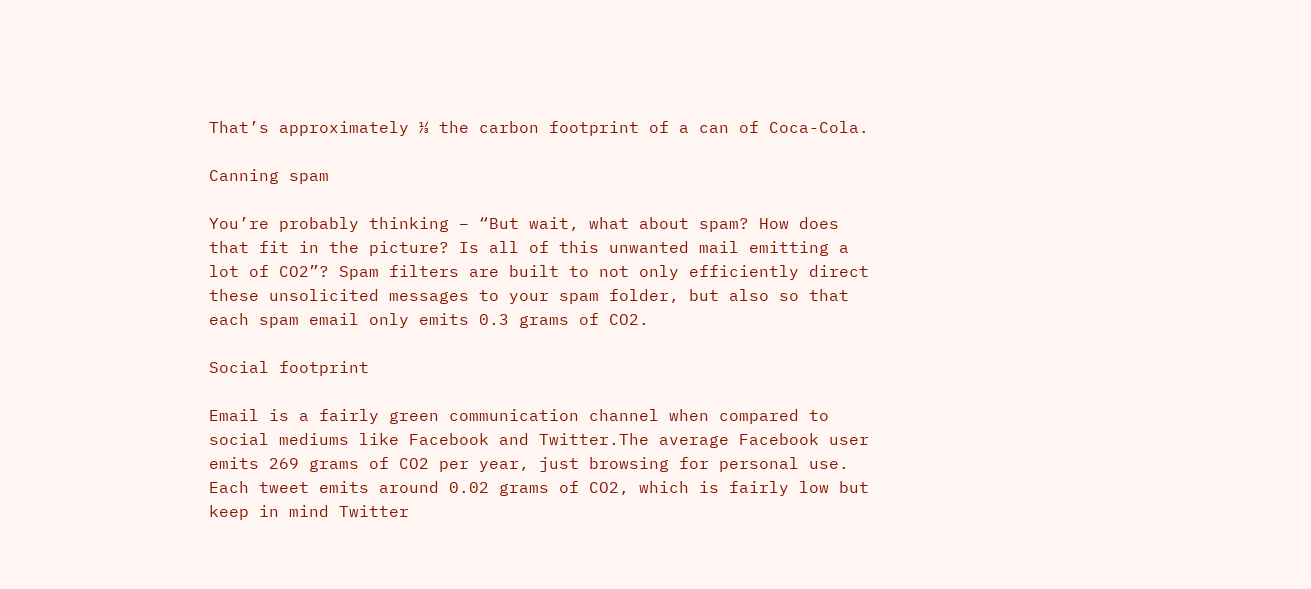That’s approximately ⅓ the carbon footprint of a can of Coca-Cola.

Canning spam

You’re probably thinking – “But wait, what about spam? How does that fit in the picture? Is all of this unwanted mail emitting a lot of CO2”? Spam filters are built to not only efficiently direct these unsolicited messages to your spam folder, but also so that each spam email only emits 0.3 grams of CO2.

Social footprint

Email is a fairly green communication channel when compared to social mediums like Facebook and Twitter.The average Facebook user emits 269 grams of CO2 per year, just browsing for personal use. Each tweet emits around 0.02 grams of CO2, which is fairly low but keep in mind Twitter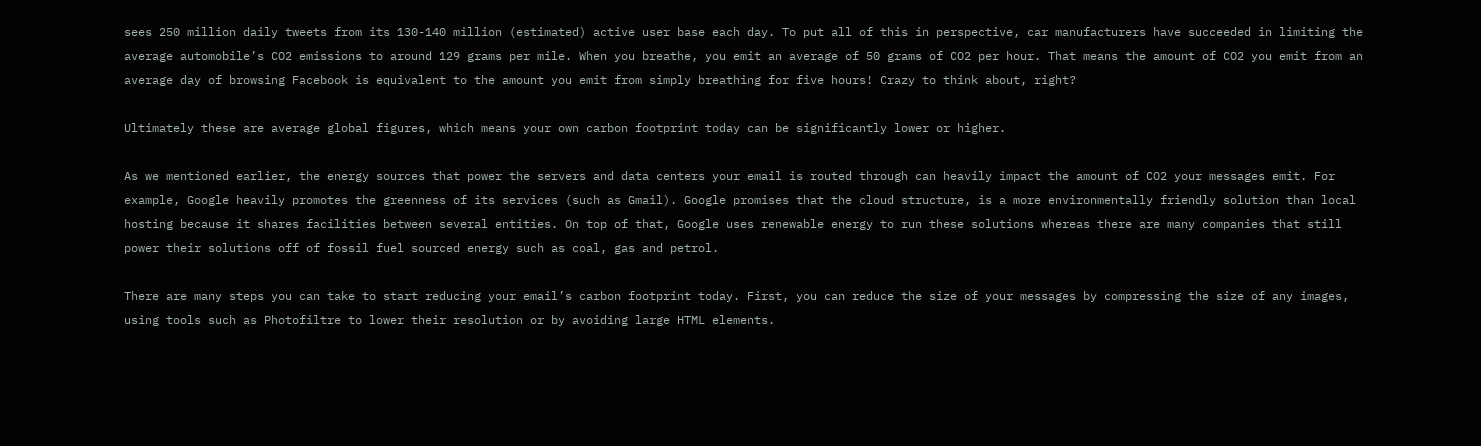sees 250 million daily tweets from its 130-140 million (estimated) active user base each day. To put all of this in perspective, car manufacturers have succeeded in limiting the average automobile’s CO2 emissions to around 129 grams per mile. When you breathe, you emit an average of 50 grams of CO2 per hour. That means the amount of CO2 you emit from an average day of browsing Facebook is equivalent to the amount you emit from simply breathing for five hours! Crazy to think about, right?

Ultimately these are average global figures, which means your own carbon footprint today can be significantly lower or higher.

As we mentioned earlier, the energy sources that power the servers and data centers your email is routed through can heavily impact the amount of CO2 your messages emit. For example, Google heavily promotes the greenness of its services (such as Gmail). Google promises that the cloud structure, is a more environmentally friendly solution than local hosting because it shares facilities between several entities. On top of that, Google uses renewable energy to run these solutions whereas there are many companies that still power their solutions off of fossil fuel sourced energy such as coal, gas and petrol.

There are many steps you can take to start reducing your email’s carbon footprint today. First, you can reduce the size of your messages by compressing the size of any images, using tools such as Photofiltre to lower their resolution or by avoiding large HTML elements.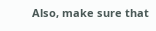Also, make sure that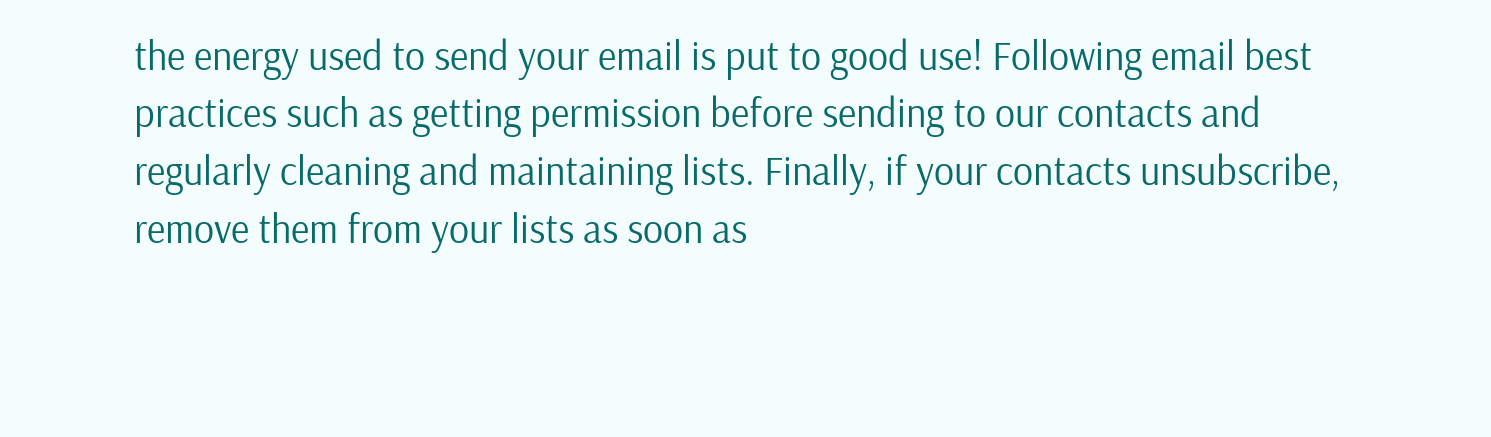the energy used to send your email is put to good use! Following email best practices such as getting permission before sending to our contacts and regularly cleaning and maintaining lists. Finally, if your contacts unsubscribe, remove them from your lists as soon as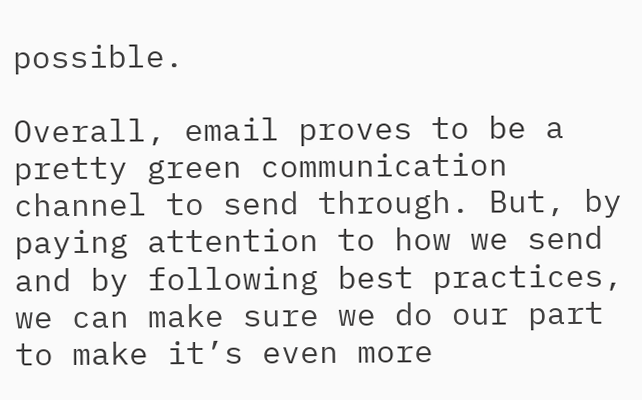possible.

Overall, email proves to be a pretty green communication channel to send through. But, by paying attention to how we send and by following best practices, we can make sure we do our part to make it’s even more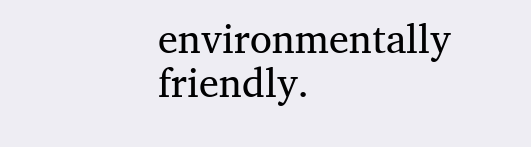environmentally friendly.